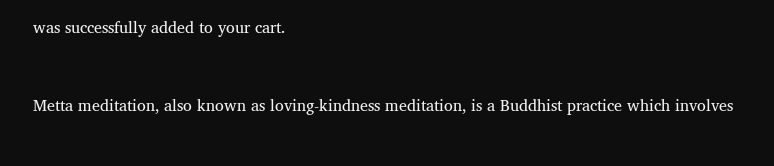was successfully added to your cart.


Metta meditation, also known as loving-kindness meditation, is a Buddhist practice which involves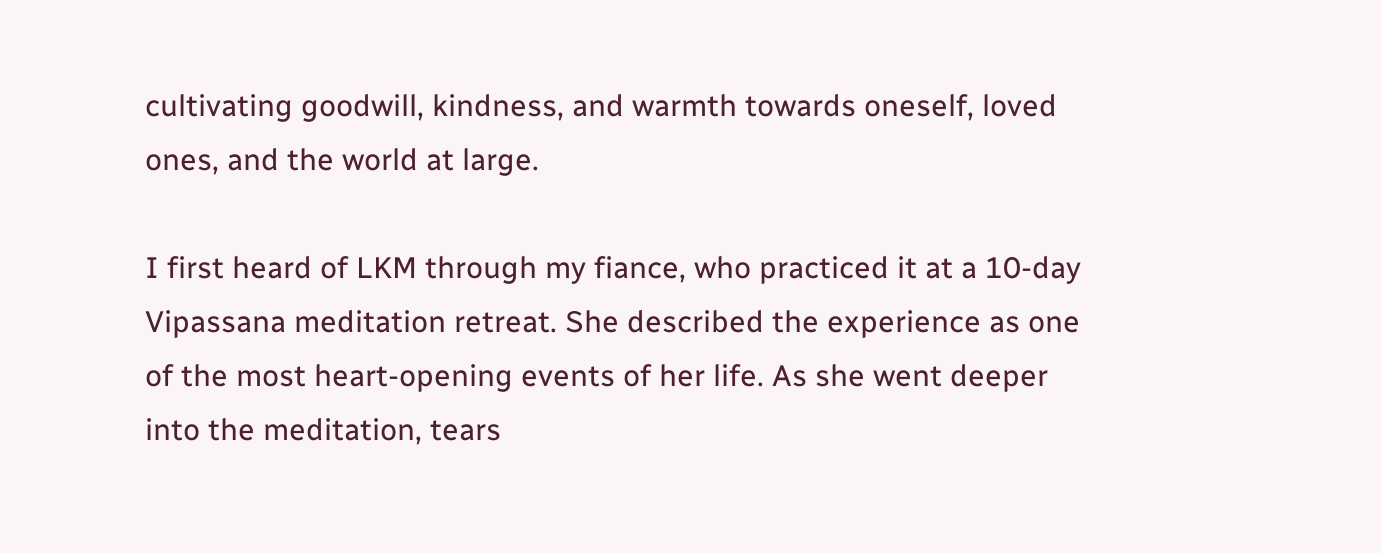cultivating goodwill, kindness, and warmth towards oneself, loved ones, and the world at large.

I first heard of LKM through my fiance, who practiced it at a 10-day Vipassana meditation retreat. She described the experience as one of the most heart-opening events of her life. As she went deeper into the meditation, tears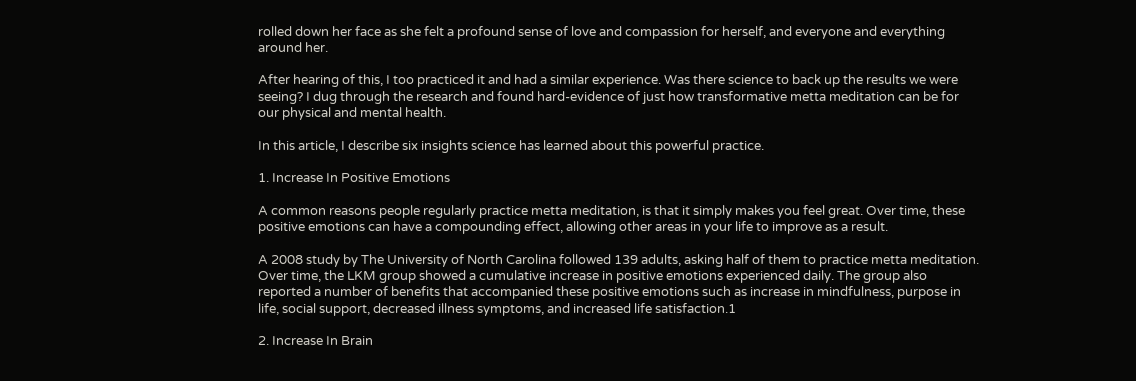rolled down her face as she felt a profound sense of love and compassion for herself, and everyone and everything around her.

After hearing of this, I too practiced it and had a similar experience. Was there science to back up the results we were seeing? I dug through the research and found hard-evidence of just how transformative metta meditation can be for our physical and mental health.

In this article, I describe six insights science has learned about this powerful practice.

1. Increase In Positive Emotions

A common reasons people regularly practice metta meditation, is that it simply makes you feel great. Over time, these positive emotions can have a compounding effect, allowing other areas in your life to improve as a result.

A 2008 study by The University of North Carolina followed 139 adults, asking half of them to practice metta meditation. Over time, the LKM group showed a cumulative increase in positive emotions experienced daily. The group also reported a number of benefits that accompanied these positive emotions such as increase in mindfulness, purpose in life, social support, decreased illness symptoms, and increased life satisfaction.1

2. Increase In Brain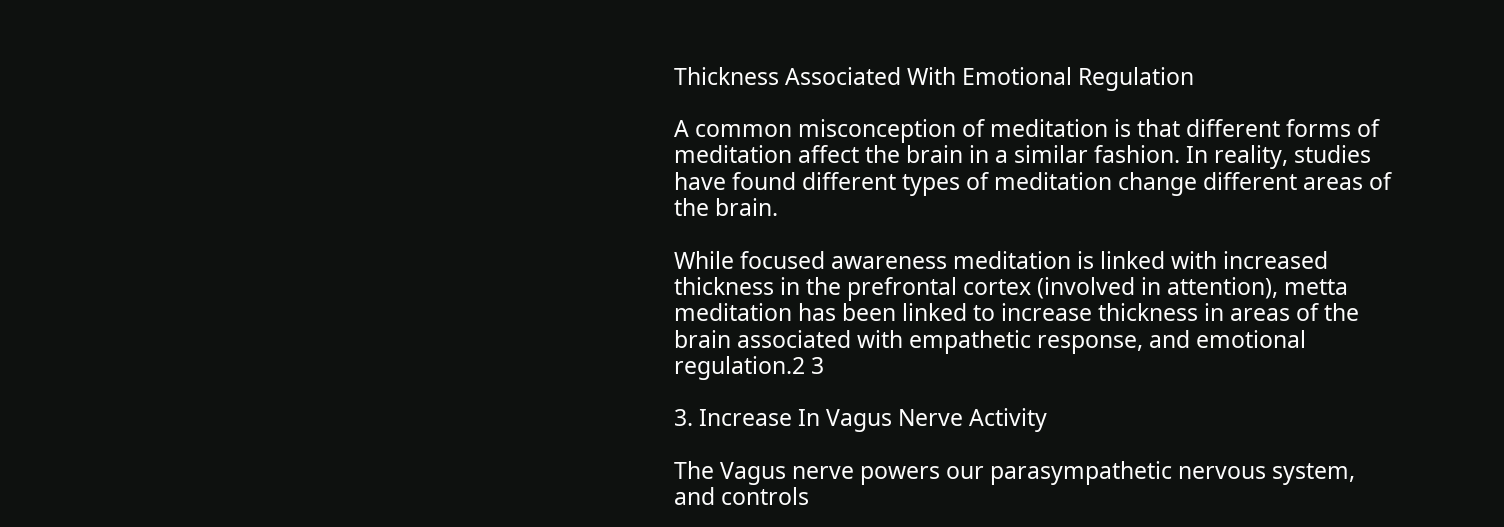Thickness Associated With Emotional Regulation

A common misconception of meditation is that different forms of meditation affect the brain in a similar fashion. In reality, studies have found different types of meditation change different areas of the brain.

While focused awareness meditation is linked with increased thickness in the prefrontal cortex (involved in attention), metta meditation has been linked to increase thickness in areas of the brain associated with empathetic response, and emotional regulation.2 3

3. Increase In Vagus Nerve Activity

The Vagus nerve powers our parasympathetic nervous system, and controls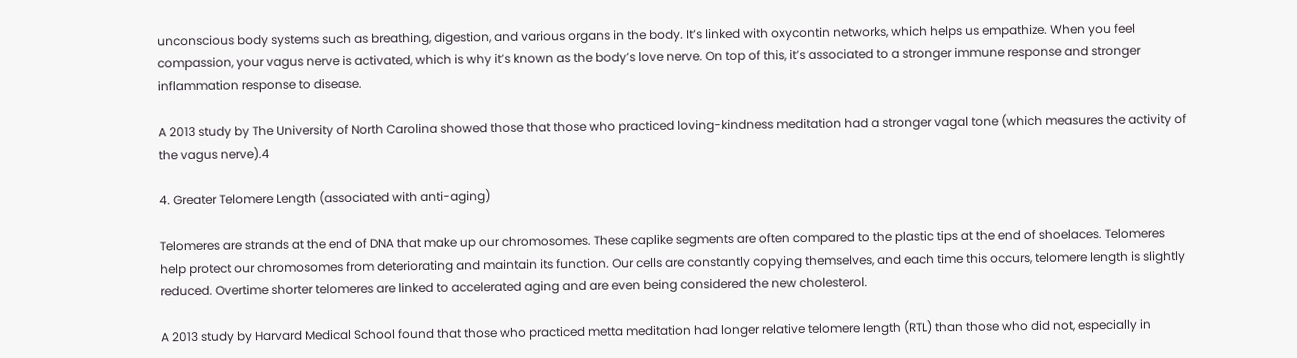unconscious body systems such as breathing, digestion, and various organs in the body. It’s linked with oxycontin networks, which helps us empathize. When you feel compassion, your vagus nerve is activated, which is why it’s known as the body’s love nerve. On top of this, it’s associated to a stronger immune response and stronger inflammation response to disease.

A 2013 study by The University of North Carolina showed those that those who practiced loving-kindness meditation had a stronger vagal tone (which measures the activity of the vagus nerve).4

4. Greater Telomere Length (associated with anti-aging)

Telomeres are strands at the end of DNA that make up our chromosomes. These caplike segments are often compared to the plastic tips at the end of shoelaces. Telomeres help protect our chromosomes from deteriorating and maintain its function. Our cells are constantly copying themselves, and each time this occurs, telomere length is slightly reduced. Overtime shorter telomeres are linked to accelerated aging and are even being considered the new cholesterol.

A 2013 study by Harvard Medical School found that those who practiced metta meditation had longer relative telomere length (RTL) than those who did not, especially in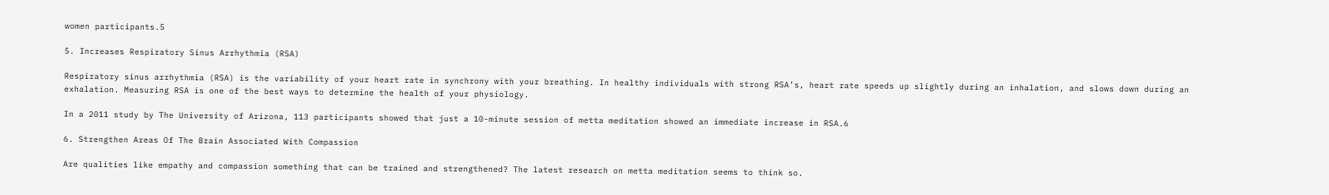women participants.5

5. Increases Respiratory Sinus Arrhythmia (RSA)

Respiratory sinus arrhythmia (RSA) is the variability of your heart rate in synchrony with your breathing. In healthy individuals with strong RSA’s, heart rate speeds up slightly during an inhalation, and slows down during an exhalation. Measuring RSA is one of the best ways to determine the health of your physiology.

In a 2011 study by The University of Arizona, 113 participants showed that just a 10-minute session of metta meditation showed an immediate increase in RSA.6

6. Strengthen Areas Of The Brain Associated With Compassion

Are qualities like empathy and compassion something that can be trained and strengthened? The latest research on metta meditation seems to think so.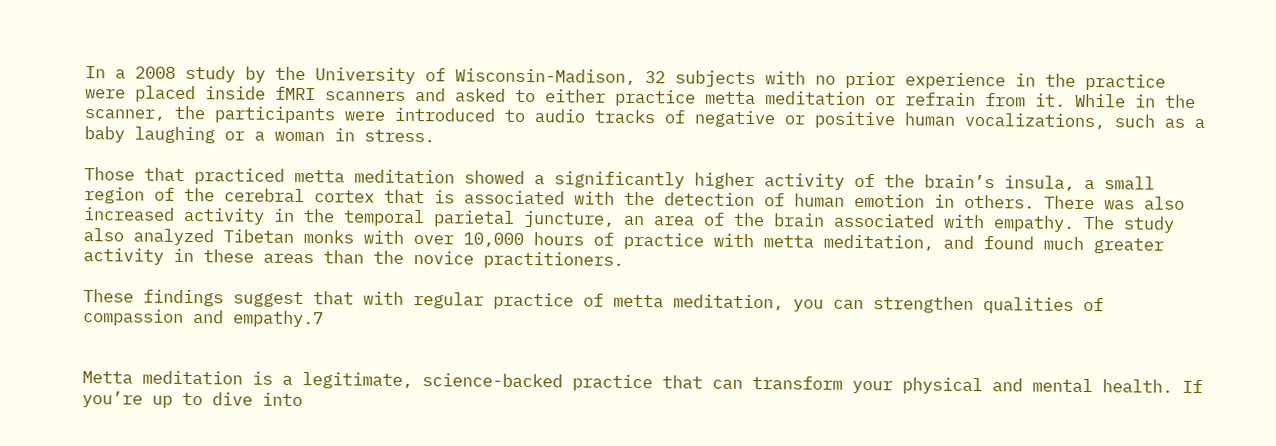In a 2008 study by the University of Wisconsin-Madison, 32 subjects with no prior experience in the practice were placed inside fMRI scanners and asked to either practice metta meditation or refrain from it. While in the scanner, the participants were introduced to audio tracks of negative or positive human vocalizations, such as a baby laughing or a woman in stress.

Those that practiced metta meditation showed a significantly higher activity of the brain’s insula, a small region of the cerebral cortex that is associated with the detection of human emotion in others. There was also increased activity in the temporal parietal juncture, an area of the brain associated with empathy. The study also analyzed Tibetan monks with over 10,000 hours of practice with metta meditation, and found much greater activity in these areas than the novice practitioners.

These findings suggest that with regular practice of metta meditation, you can strengthen qualities of compassion and empathy.7


Metta meditation is a legitimate, science-backed practice that can transform your physical and mental health. If you’re up to dive into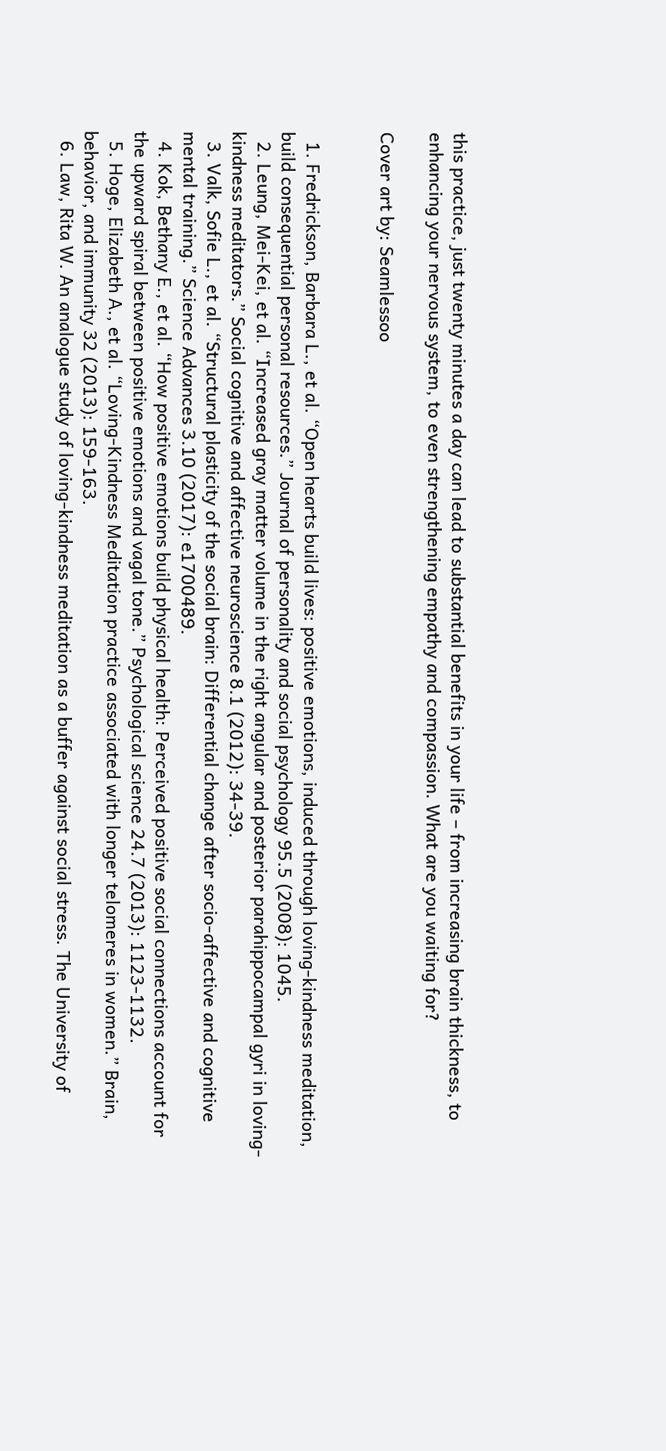this practice, just twenty minutes a day can lead to substantial benefits in your life – from increasing brain thickness, to enhancing your nervous system, to even strengthening empathy and compassion. What are you waiting for?

Cover art by: Seamlessoo


  1. Fredrickson, Barbara L., et al. “Open hearts build lives: positive emotions, induced through loving-kindness meditation, build consequential personal resources.” Journal of personality and social psychology 95.5 (2008): 1045.
  2. Leung, Mei-Kei, et al. “Increased gray matter volume in the right angular and posterior parahippocampal gyri in loving-kindness meditators.” Social cognitive and affective neuroscience 8.1 (2012): 34-39.
  3. Valk, Sofie L., et al. “Structural plasticity of the social brain: Differential change after socio-affective and cognitive mental training.” Science Advances 3.10 (2017): e1700489.
  4. Kok, Bethany E., et al. “How positive emotions build physical health: Perceived positive social connections account for the upward spiral between positive emotions and vagal tone.” Psychological science 24.7 (2013): 1123-1132.
  5. Hoge, Elizabeth A., et al. “Loving-Kindness Meditation practice associated with longer telomeres in women.” Brain, behavior, and immunity 32 (2013): 159-163.
  6. Law, Rita W. An analogue study of loving-kindness meditation as a buffer against social stress. The University of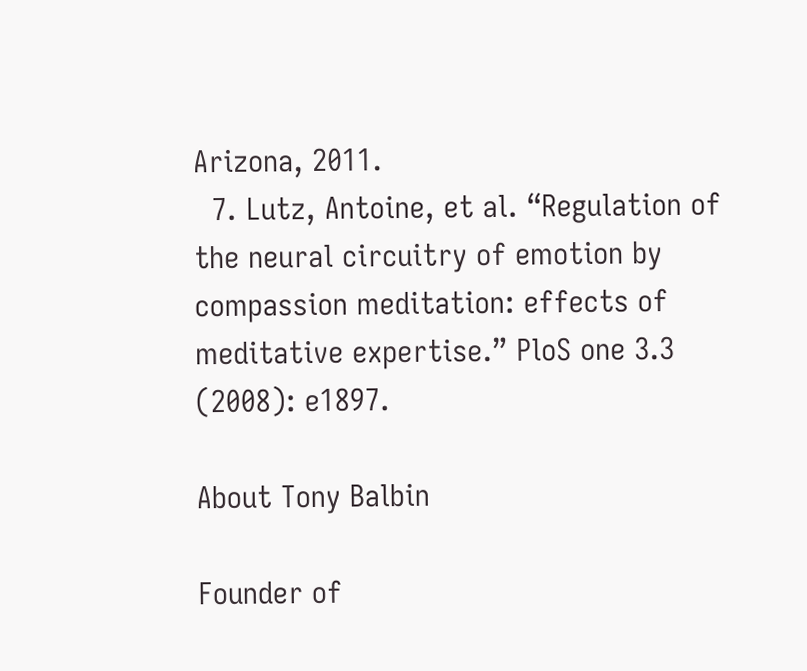Arizona, 2011.
  7. Lutz, Antoine, et al. “Regulation of the neural circuitry of emotion by compassion meditation: effects of meditative expertise.” PloS one 3.3 (2008): e1897.

About Tony Balbin

Founder of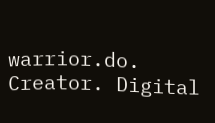warrior.do. Creator. Digital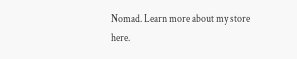Nomad. Learn more about my store here.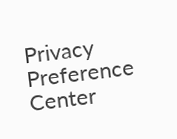Privacy Preference Center